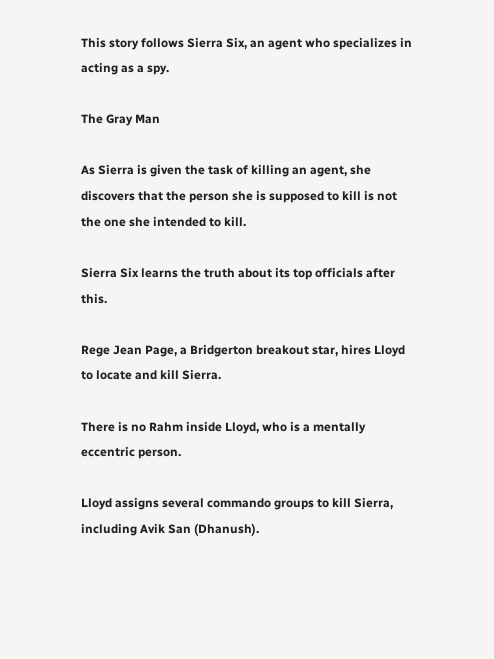This story follows Sierra Six, an agent who specializes in acting as a spy.

The Gray Man

As Sierra is given the task of killing an agent, she discovers that the person she is supposed to kill is not the one she intended to kill.

Sierra Six learns the truth about its top officials after this.

Rege Jean Page, a Bridgerton breakout star, hires Lloyd to locate and kill Sierra.

There is no Rahm inside Lloyd, who is a mentally eccentric person.

Lloyd assigns several commando groups to kill Sierra, including Avik San (Dhanush).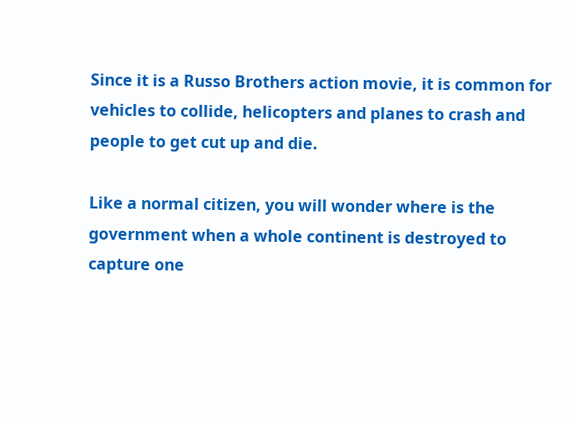Since it is a Russo Brothers action movie, it is common for vehicles to collide, helicopters and planes to crash and people to get cut up and die.

Like a normal citizen, you will wonder where is the government when a whole continent is destroyed to capture one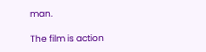man.

The film is action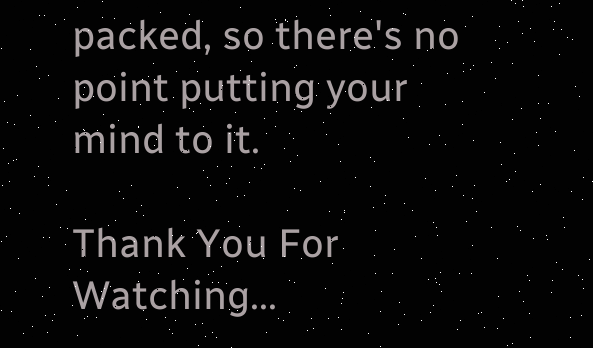packed, so there's no point putting your mind to it.

Thank You For Watching...